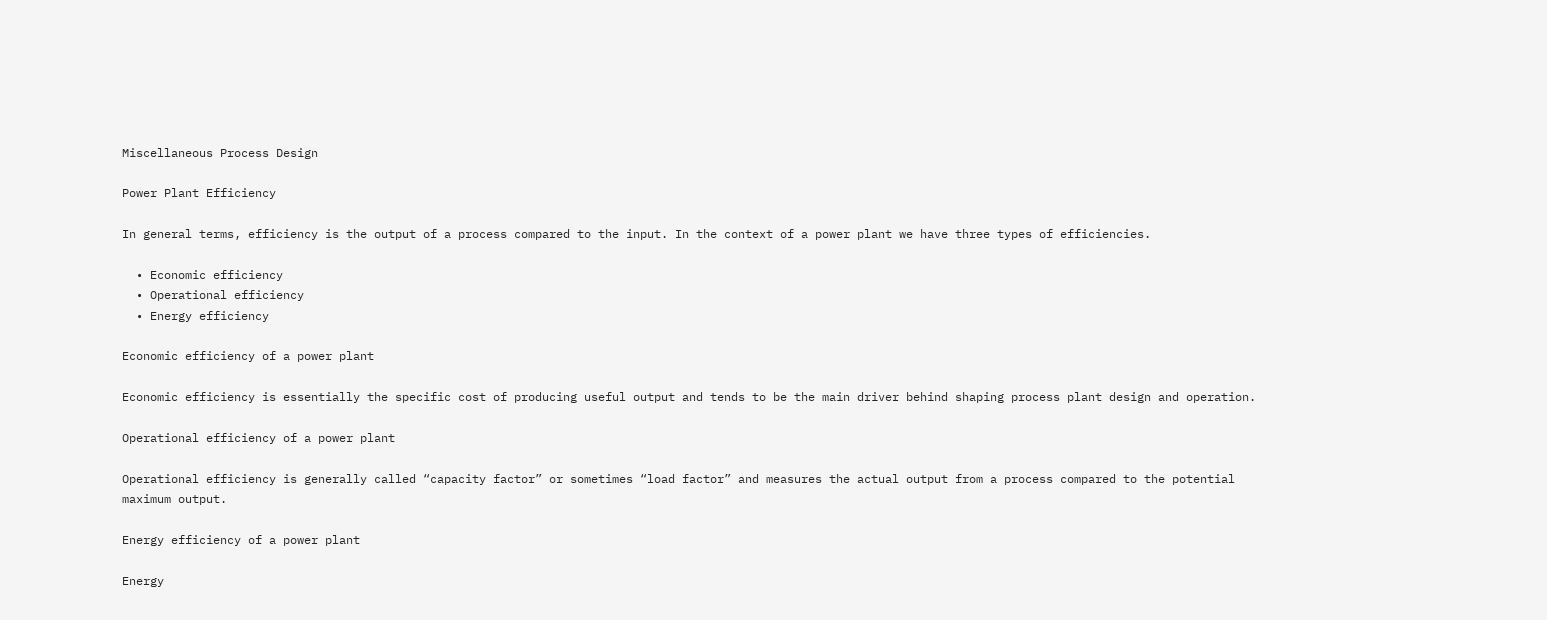Miscellaneous Process Design

Power Plant Efficiency

In general terms, efficiency is the output of a process compared to the input. In the context of a power plant we have three types of efficiencies.

  • Economic efficiency
  • Operational efficiency
  • Energy efficiency

Economic efficiency of a power plant

Economic efficiency is essentially the specific cost of producing useful output and tends to be the main driver behind shaping process plant design and operation.

Operational efficiency of a power plant

Operational efficiency is generally called “capacity factor” or sometimes “load factor” and measures the actual output from a process compared to the potential maximum output.

Energy efficiency of a power plant

Energy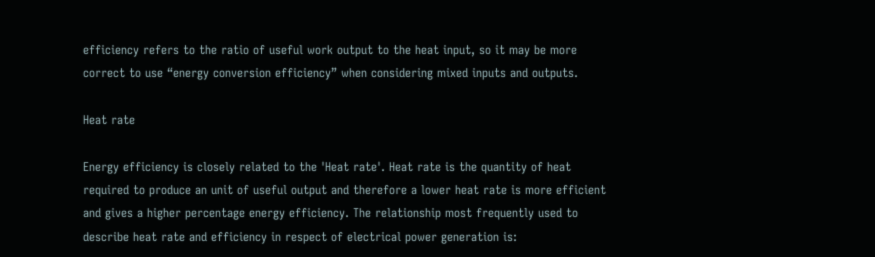efficiency refers to the ratio of useful work output to the heat input, so it may be more correct to use “energy conversion efficiency” when considering mixed inputs and outputs.

Heat rate

Energy efficiency is closely related to the 'Heat rate'. Heat rate is the quantity of heat required to produce an unit of useful output and therefore a lower heat rate is more efficient and gives a higher percentage energy efficiency. The relationship most frequently used to describe heat rate and efficiency in respect of electrical power generation is: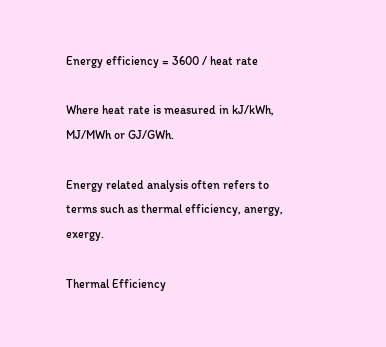Energy efficiency = 3600 / heat rate

Where heat rate is measured in kJ/kWh, MJ/MWh or GJ/GWh.

Energy related analysis often refers to terms such as thermal efficiency, anergy, exergy.

Thermal Efficiency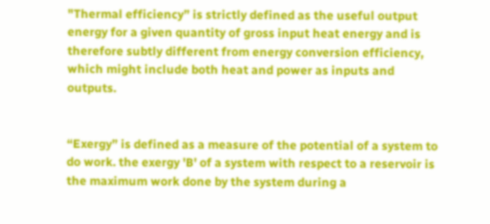"Thermal efficiency” is strictly defined as the useful output energy for a given quantity of gross input heat energy and is therefore subtly different from energy conversion efficiency, which might include both heat and power as inputs and outputs.


“Exergy” is defined as a measure of the potential of a system to do work. the exergy 'B' of a system with respect to a reservoir is the maximum work done by the system during a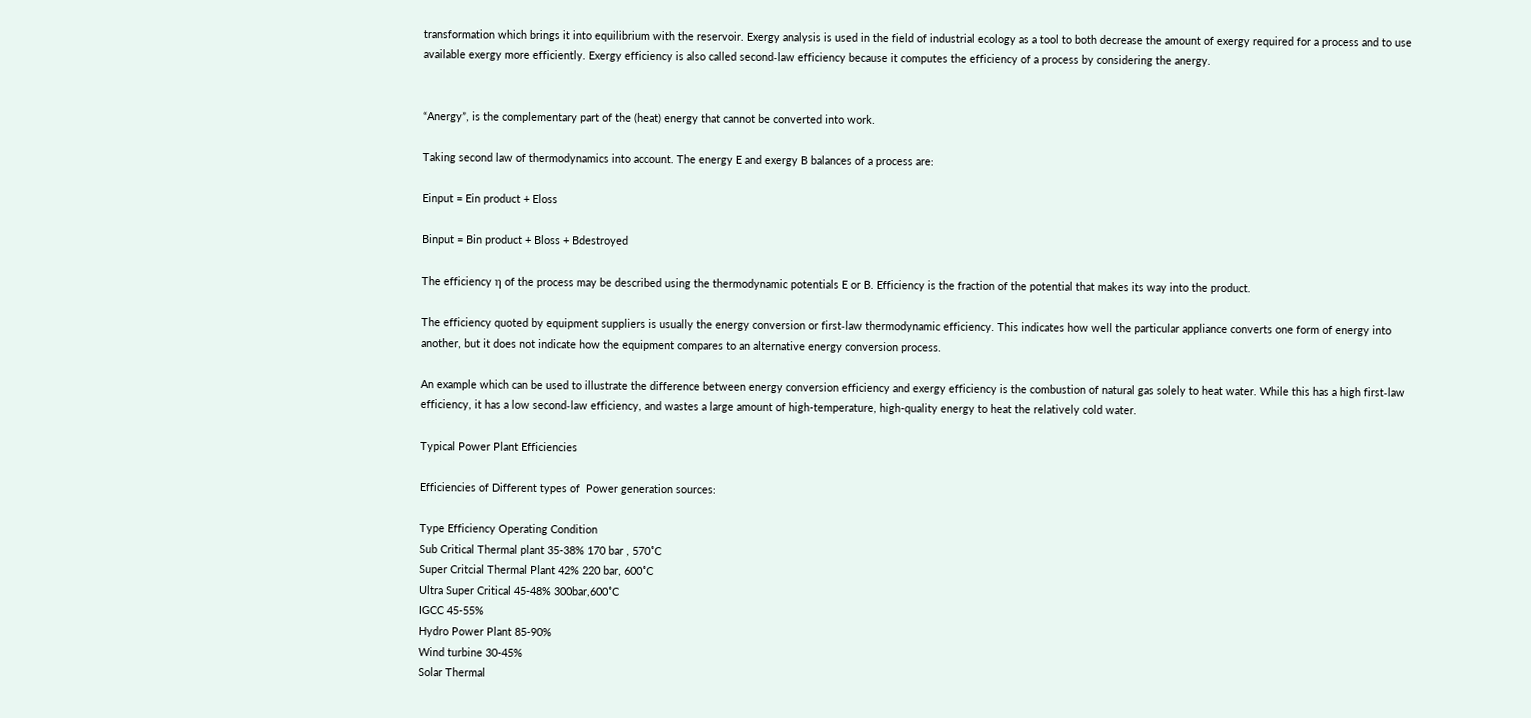transformation which brings it into equilibrium with the reservoir. Exergy analysis is used in the field of industrial ecology as a tool to both decrease the amount of exergy required for a process and to use available exergy more efficiently. Exergy efficiency is also called second‑law efficiency because it computes the efficiency of a process by considering the anergy.


“Anergy”, is the complementary part of the (heat) energy that cannot be converted into work.

Taking second law of thermodynamics into account. The energy E and exergy B balances of a process are:

Einput = Ein product + Eloss

Binput = Bin product + Bloss + Bdestroyed

The efficiency η of the process may be described using the thermodynamic potentials E or B. Efficiency is the fraction of the potential that makes its way into the product.

The efficiency quoted by equipment suppliers is usually the energy conversion or first‑law thermodynamic efficiency. This indicates how well the particular appliance converts one form of energy into another, but it does not indicate how the equipment compares to an alternative energy conversion process.

An example which can be used to illustrate the difference between energy conversion efficiency and exergy efficiency is the combustion of natural gas solely to heat water. While this has a high first‑law efficiency, it has a low second‑law efficiency, and wastes a large amount of high-temperature, high-quality energy to heat the relatively cold water.

Typical Power Plant Efficiencies

Efficiencies of Different types of  Power generation sources:

Type Efficiency Operating Condition
Sub Critical Thermal plant 35-38% 170 bar , 570˚C
Super Critcial Thermal Plant 42% 220 bar, 600˚C
Ultra Super Critical 45-48% 300bar,600˚C
IGCC 45-55%
Hydro Power Plant 85-90%
Wind turbine 30-45%
Solar Thermal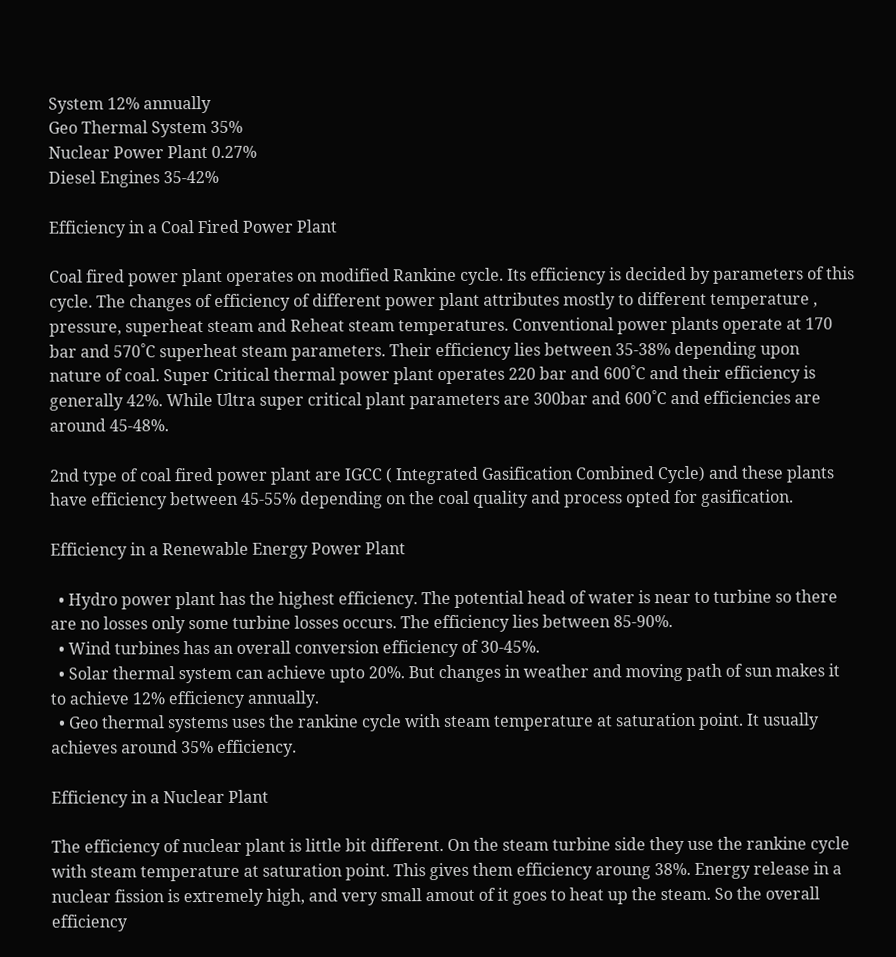System 12% annually
Geo Thermal System 35%
Nuclear Power Plant 0.27%
Diesel Engines 35-42%

Efficiency in a Coal Fired Power Plant

Coal fired power plant operates on modified Rankine cycle. Its efficiency is decided by parameters of this cycle. The changes of efficiency of different power plant attributes mostly to different temperature , pressure, superheat steam and Reheat steam temperatures. Conventional power plants operate at 170 bar and 570˚C superheat steam parameters. Their efficiency lies between 35-38% depending upon nature of coal. Super Critical thermal power plant operates 220 bar and 600˚C and their efficiency is generally 42%. While Ultra super critical plant parameters are 300bar and 600˚C and efficiencies are around 45-48%.

2nd type of coal fired power plant are IGCC ( Integrated Gasification Combined Cycle) and these plants have efficiency between 45-55% depending on the coal quality and process opted for gasification.

Efficiency in a Renewable Energy Power Plant

  • Hydro power plant has the highest efficiency. The potential head of water is near to turbine so there are no losses only some turbine losses occurs. The efficiency lies between 85-90%.
  • Wind turbines has an overall conversion efficiency of 30-45%.
  • Solar thermal system can achieve upto 20%. But changes in weather and moving path of sun makes it to achieve 12% efficiency annually.
  • Geo thermal systems uses the rankine cycle with steam temperature at saturation point. It usually achieves around 35% efficiency.

Efficiency in a Nuclear Plant

The efficiency of nuclear plant is little bit different. On the steam turbine side they use the rankine cycle with steam temperature at saturation point. This gives them efficiency aroung 38%. Energy release in a nuclear fission is extremely high, and very small amout of it goes to heat up the steam. So the overall efficiency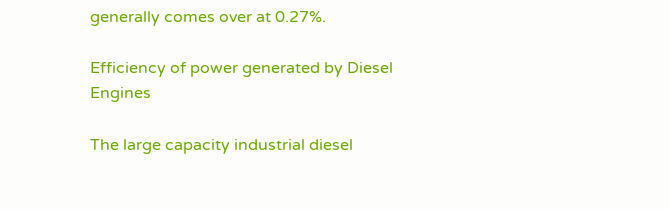generally comes over at 0.27%.

Efficiency of power generated by Diesel Engines

The large capacity industrial diesel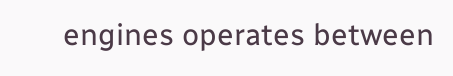engines operates between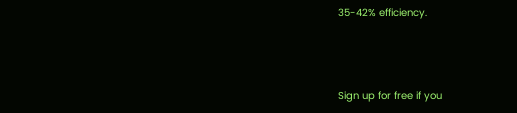35-42% efficiency.



Sign up for free if you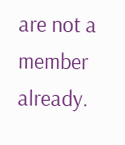are not a member already.